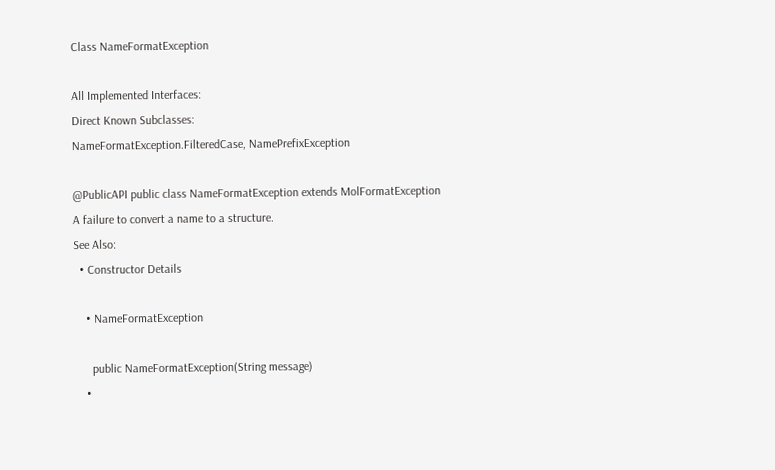Class NameFormatException

All Implemented Interfaces:
Direct Known Subclasses:
NameFormatException.FilteredCase, NamePrefixException

@PublicAPI public class NameFormatException extends MolFormatException
A failure to convert a name to a structure.
See Also:
  • Constructor Details

    • NameFormatException

      public NameFormatException(String message)
    •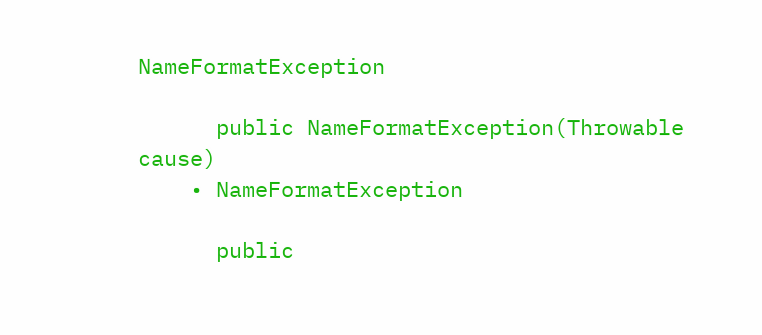NameFormatException

      public NameFormatException(Throwable cause)
    • NameFormatException

      public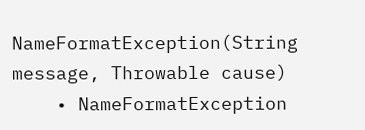NameFormatException(String message, Throwable cause)
    • NameFormatException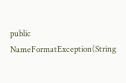public NameFormatException(String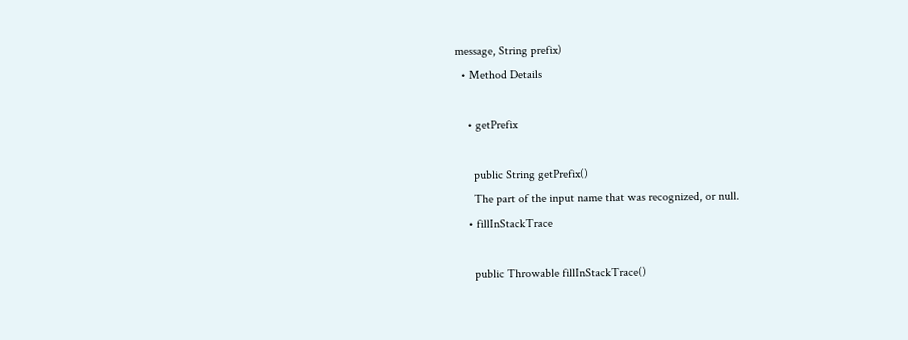message, String prefix)
  • Method Details

    • getPrefix

      public String getPrefix()
      The part of the input name that was recognized, or null.
    • fillInStackTrace

      public Throwable fillInStackTrace()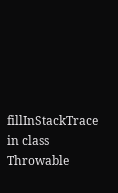fillInStackTrace in class Throwable